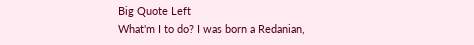Big Quote Left
What'm I to do? I was born a Redanian,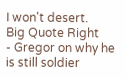I won't desert.
Big Quote Right
- Gregor on why he is still soldier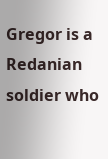Gregor is a Redanian soldier who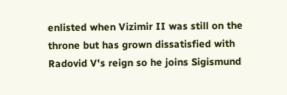enlisted when Vizimir II was still on the throne but has grown dissatisfied with Radovid V's reign so he joins Sigismund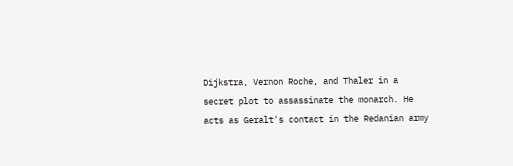Dijkstra, Vernon Roche, and Thaler in a secret plot to assassinate the monarch. He acts as Geralt's contact in the Redanian army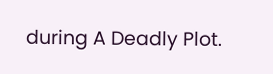during A Deadly Plot.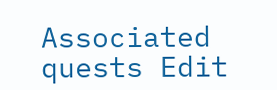Associated quests Edit